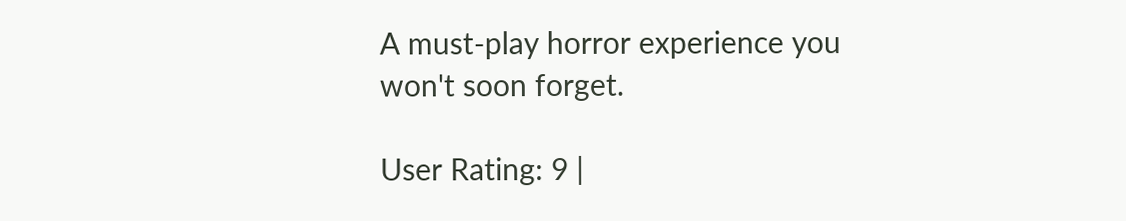A must-play horror experience you won't soon forget.

User Rating: 9 |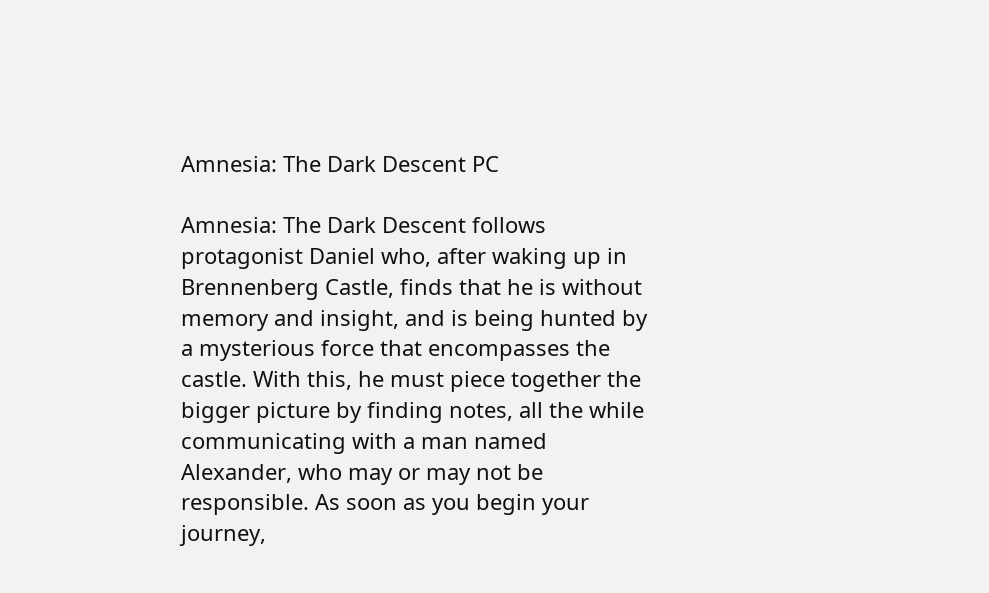Amnesia: The Dark Descent PC

Amnesia: The Dark Descent follows protagonist Daniel who, after waking up in Brennenberg Castle, finds that he is without memory and insight, and is being hunted by a mysterious force that encompasses the castle. With this, he must piece together the bigger picture by finding notes, all the while communicating with a man named Alexander, who may or may not be responsible. As soon as you begin your journey,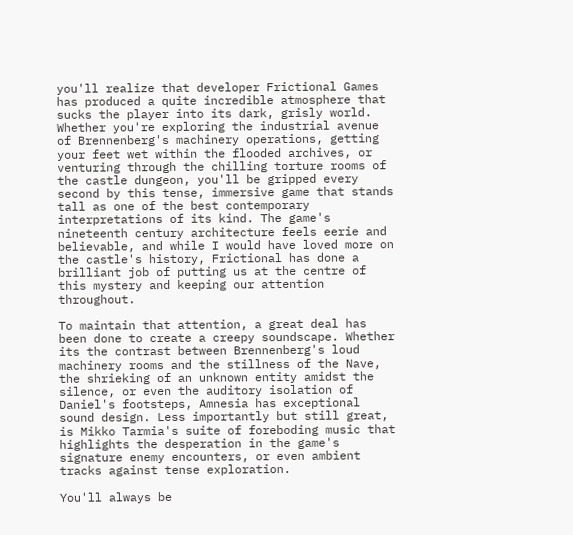you'll realize that developer Frictional Games has produced a quite incredible atmosphere that sucks the player into its dark, grisly world. Whether you're exploring the industrial avenue of Brennenberg's machinery operations, getting your feet wet within the flooded archives, or venturing through the chilling torture rooms of the castle dungeon, you'll be gripped every second by this tense, immersive game that stands tall as one of the best contemporary interpretations of its kind. The game's nineteenth century architecture feels eerie and believable, and while I would have loved more on the castle's history, Frictional has done a brilliant job of putting us at the centre of this mystery and keeping our attention throughout.

To maintain that attention, a great deal has been done to create a creepy soundscape. Whether its the contrast between Brennenberg's loud machinery rooms and the stillness of the Nave, the shrieking of an unknown entity amidst the silence, or even the auditory isolation of Daniel's footsteps, Amnesia has exceptional sound design. Less importantly but still great, is Mikko Tarmia's suite of foreboding music that highlights the desperation in the game's signature enemy encounters, or even ambient tracks against tense exploration.

You'll always be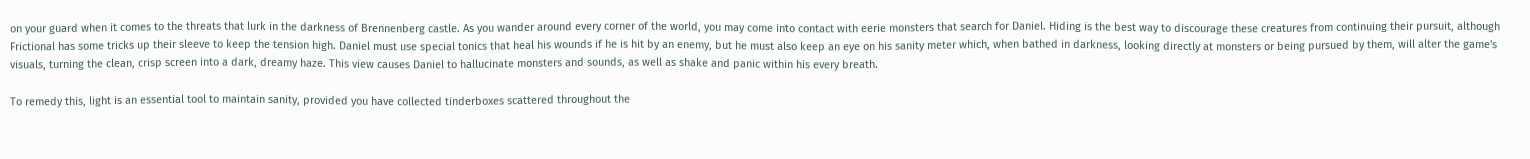on your guard when it comes to the threats that lurk in the darkness of Brennenberg castle. As you wander around every corner of the world, you may come into contact with eerie monsters that search for Daniel. Hiding is the best way to discourage these creatures from continuing their pursuit, although Frictional has some tricks up their sleeve to keep the tension high. Daniel must use special tonics that heal his wounds if he is hit by an enemy, but he must also keep an eye on his sanity meter which, when bathed in darkness, looking directly at monsters or being pursued by them, will alter the game's visuals, turning the clean, crisp screen into a dark, dreamy haze. This view causes Daniel to hallucinate monsters and sounds, as well as shake and panic within his every breath.

To remedy this, light is an essential tool to maintain sanity, provided you have collected tinderboxes scattered throughout the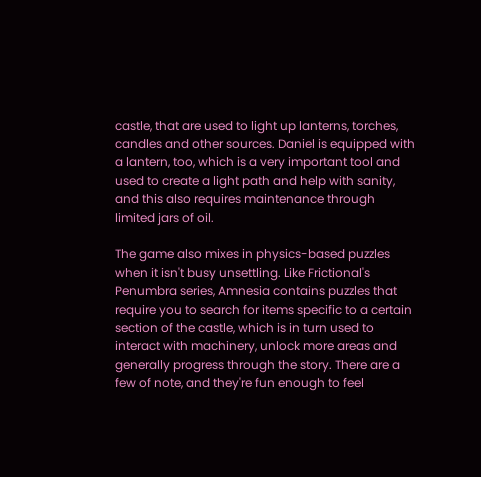castle, that are used to light up lanterns, torches, candles and other sources. Daniel is equipped with a lantern, too, which is a very important tool and used to create a light path and help with sanity, and this also requires maintenance through limited jars of oil.

The game also mixes in physics-based puzzles when it isn't busy unsettling. Like Frictional's Penumbra series, Amnesia contains puzzles that require you to search for items specific to a certain section of the castle, which is in turn used to interact with machinery, unlock more areas and generally progress through the story. There are a few of note, and they're fun enough to feel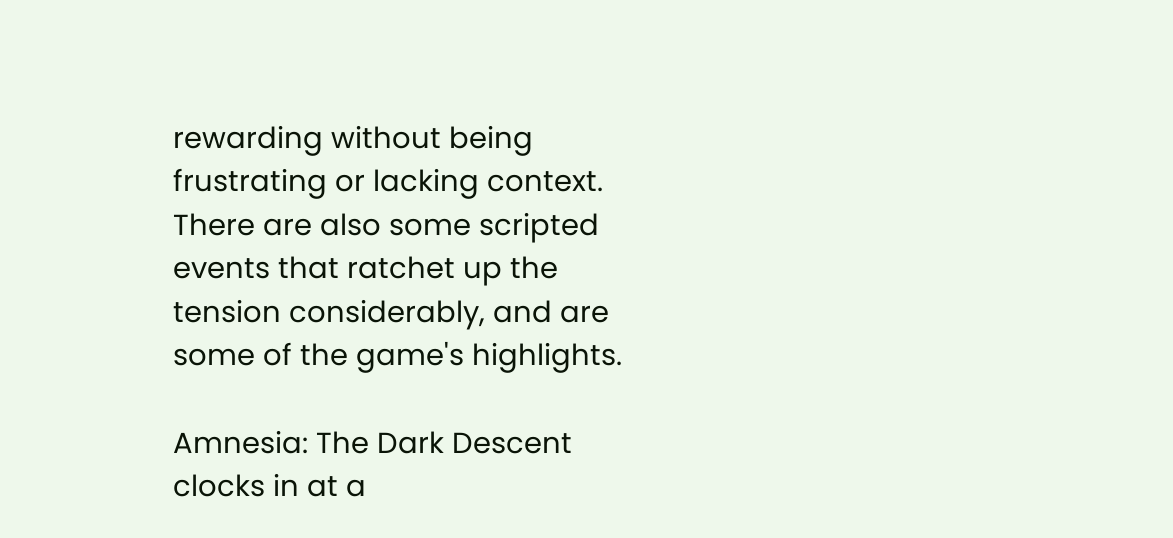rewarding without being frustrating or lacking context. There are also some scripted events that ratchet up the tension considerably, and are some of the game's highlights.

Amnesia: The Dark Descent clocks in at a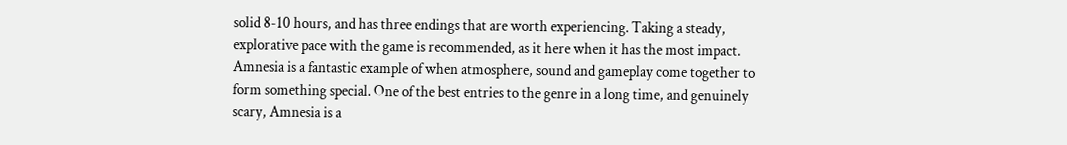solid 8-10 hours, and has three endings that are worth experiencing. Taking a steady, explorative pace with the game is recommended, as it here when it has the most impact. Amnesia is a fantastic example of when atmosphere, sound and gameplay come together to form something special. One of the best entries to the genre in a long time, and genuinely scary, Amnesia is a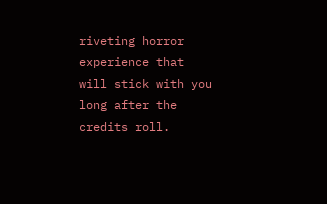riveting horror experience that will stick with you long after the credits roll.